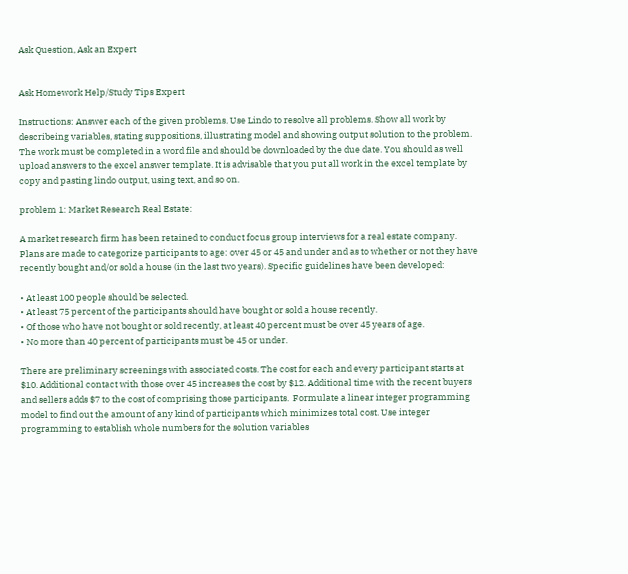Ask Question, Ask an Expert


Ask Homework Help/Study Tips Expert

Instructions: Answer each of the given problems. Use Lindo to resolve all problems. Show all work by describeing variables, stating suppositions, illustrating model and showing output solution to the problem. The work must be completed in a word file and should be downloaded by the due date. You should as well upload answers to the excel answer template. It is advisable that you put all work in the excel template by copy and pasting lindo output, using text, and so on.

problem 1: Market Research Real Estate:

A market research firm has been retained to conduct focus group interviews for a real estate company. Plans are made to categorize participants to age: over 45 or 45 and under and as to whether or not they have recently bought and/or sold a house (in the last two years). Specific guidelines have been developed:

• At least 100 people should be selected.
• At least 75 percent of the participants should have bought or sold a house recently.
• Of those who have not bought or sold recently, at least 40 percent must be over 45 years of age.
• No more than 40 percent of participants must be 45 or under.

There are preliminary screenings with associated costs. The cost for each and every participant starts at $10. Additional contact with those over 45 increases the cost by $12. Additional time with the recent buyers and sellers adds $7 to the cost of comprising those participants.  Formulate a linear integer programming model to find out the amount of any kind of participants which minimizes total cost. Use integer programming to establish whole numbers for the solution variables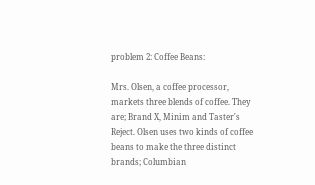problem 2: Coffee Beans:

Mrs. Olsen, a coffee processor, markets three blends of coffee. They are; Brand X, Minim and Taster's Reject. Olsen uses two kinds of coffee beans to make the three distinct brands; Columbian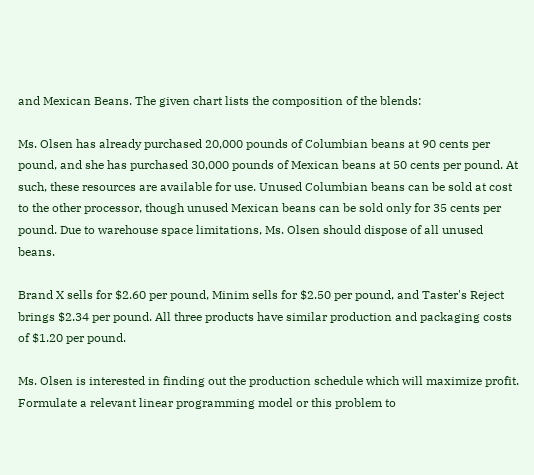and Mexican Beans. The given chart lists the composition of the blends:

Ms. Olsen has already purchased 20,000 pounds of Columbian beans at 90 cents per pound, and she has purchased 30,000 pounds of Mexican beans at 50 cents per pound. At such, these resources are available for use. Unused Columbian beans can be sold at cost to the other processor, though unused Mexican beans can be sold only for 35 cents per pound. Due to warehouse space limitations, Ms. Olsen should dispose of all unused beans.

Brand X sells for $2.60 per pound, Minim sells for $2.50 per pound, and Taster's Reject brings $2.34 per pound. All three products have similar production and packaging costs of $1.20 per pound.

Ms. Olsen is interested in finding out the production schedule which will maximize profit. Formulate a relevant linear programming model or this problem to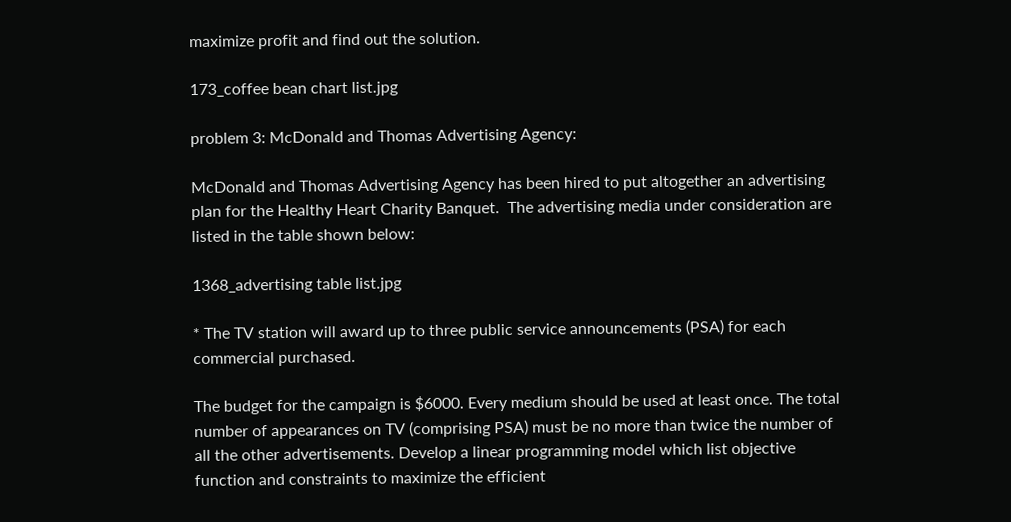maximize profit and find out the solution.

173_coffee bean chart list.jpg

problem 3: McDonald and Thomas Advertising Agency:

McDonald and Thomas Advertising Agency has been hired to put altogether an advertising plan for the Healthy Heart Charity Banquet.  The advertising media under consideration are listed in the table shown below:

1368_advertising table list.jpg

* The TV station will award up to three public service announcements (PSA) for each commercial purchased.

The budget for the campaign is $6000. Every medium should be used at least once. The total number of appearances on TV (comprising PSA) must be no more than twice the number of all the other advertisements. Develop a linear programming model which list objective function and constraints to maximize the efficient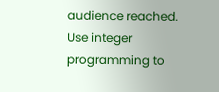audience reached. Use integer programming to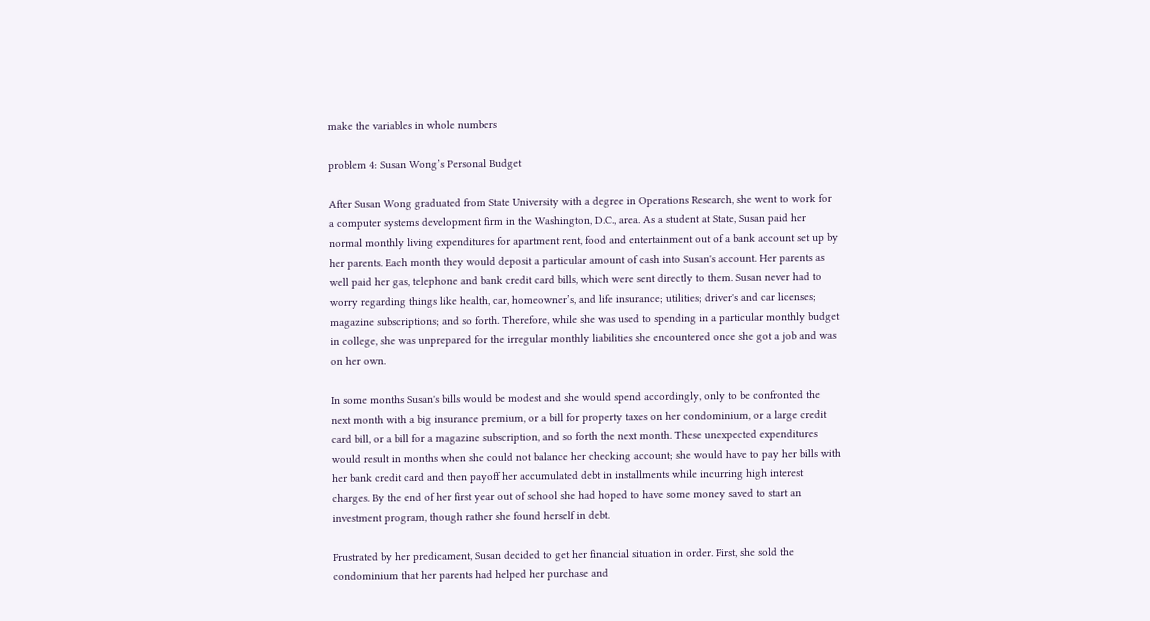make the variables in whole numbers

problem 4: Susan Wong’s Personal Budget

After Susan Wong graduated from State University with a degree in Operations Research, she went to work for a computer systems development firm in the Washington, D.C., area. As a student at State, Susan paid her normal monthly living expenditures for apartment rent, food and entertainment out of a bank account set up by her parents. Each month they would deposit a particular amount of cash into Susan's account. Her parents as well paid her gas, telephone and bank credit card bills, which were sent directly to them. Susan never had to worry regarding things like health, car, homeowner’s, and life insurance; utilities; driver's and car licenses; magazine subscriptions; and so forth. Therefore, while she was used to spending in a particular monthly budget in college, she was unprepared for the irregular monthly liabilities she encountered once she got a job and was on her own.

In some months Susan's bills would be modest and she would spend accordingly, only to be confronted the next month with a big insurance premium, or a bill for property taxes on her condominium, or a large credit card bill, or a bill for a magazine subscription, and so forth the next month. These unexpected expenditures would result in months when she could not balance her checking account; she would have to pay her bills with her bank credit card and then payoff her accumulated debt in installments while incurring high interest charges. By the end of her first year out of school she had hoped to have some money saved to start an investment program, though rather she found herself in debt.

Frustrated by her predicament, Susan decided to get her financial situation in order. First, she sold the condominium that her parents had helped her purchase and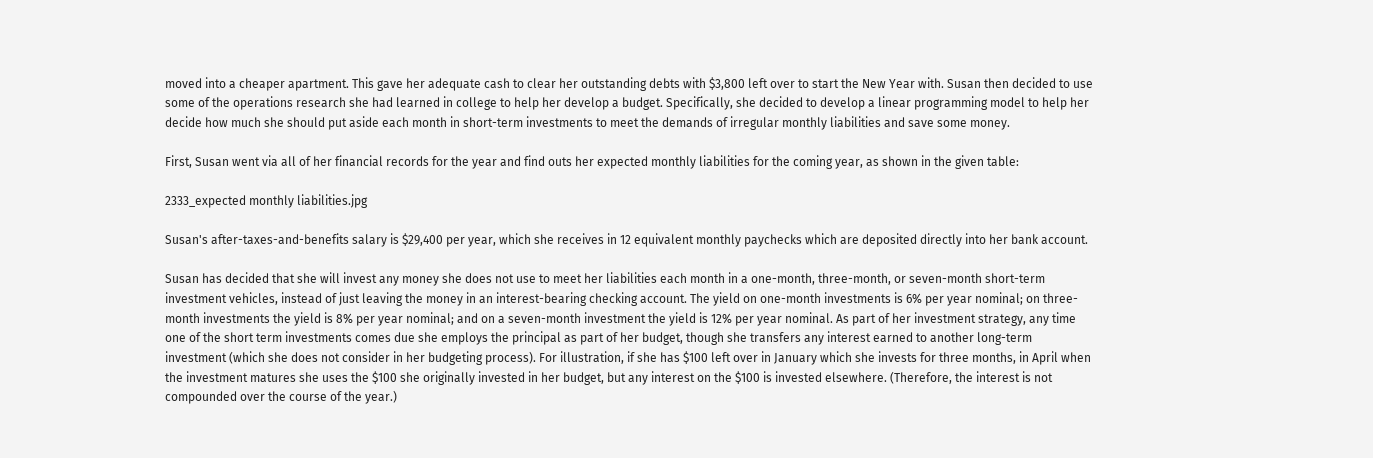moved into a cheaper apartment. This gave her adequate cash to clear her outstanding debts with $3,800 left over to start the New Year with. Susan then decided to use some of the operations research she had learned in college to help her develop a budget. Specifically, she decided to develop a linear programming model to help her decide how much she should put aside each month in short-term investments to meet the demands of irregular monthly liabilities and save some money.

First, Susan went via all of her financial records for the year and find outs her expected monthly liabilities for the coming year, as shown in the given table:

2333_expected monthly liabilities.jpg

Susan's after-taxes-and-benefits salary is $29,400 per year, which she receives in 12 equivalent monthly paychecks which are deposited directly into her bank account.

Susan has decided that she will invest any money she does not use to meet her liabilities each month in a one-month, three-month, or seven-month short-term investment vehicles, instead of just leaving the money in an interest-bearing checking account. The yield on one-month investments is 6% per year nominal; on three-month investments the yield is 8% per year nominal; and on a seven-month investment the yield is 12% per year nominal. As part of her investment strategy, any time one of the short term investments comes due she employs the principal as part of her budget, though she transfers any interest earned to another long-term investment (which she does not consider in her budgeting process). For illustration, if she has $100 left over in January which she invests for three months, in April when the investment matures she uses the $100 she originally invested in her budget, but any interest on the $100 is invested elsewhere. (Therefore, the interest is not compounded over the course of the year.)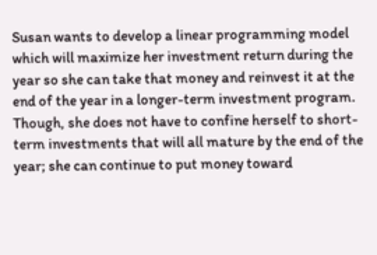Susan wants to develop a linear programming model which will maximize her investment return during the year so she can take that money and reinvest it at the end of the year in a longer-term investment program. Though, she does not have to confine herself to short-term investments that will all mature by the end of the year; she can continue to put money toward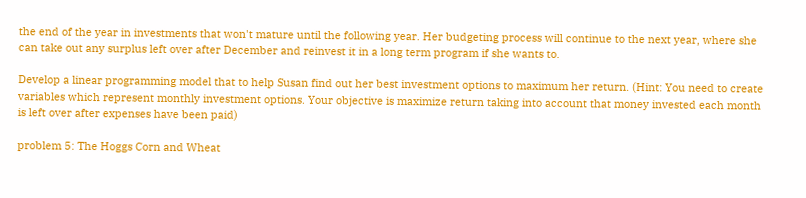the end of the year in investments that won't mature until the following year. Her budgeting process will continue to the next year, where she can take out any surplus left over after December and reinvest it in a long term program if she wants to.

Develop a linear programming model that to help Susan find out her best investment options to maximum her return. (Hint: You need to create variables which represent monthly investment options. Your objective is maximize return taking into account that money invested each month is left over after expenses have been paid)

problem 5: The Hoggs Corn and Wheat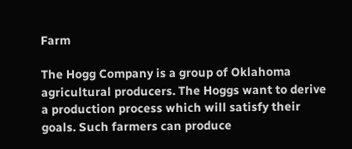Farm

The Hogg Company is a group of Oklahoma agricultural producers. The Hoggs want to derive a production process which will satisfy their goals. Such farmers can produce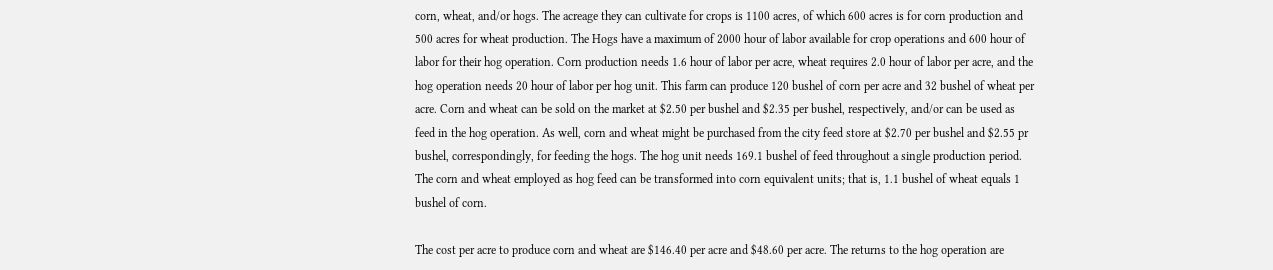corn, wheat, and/or hogs. The acreage they can cultivate for crops is 1100 acres, of which 600 acres is for corn production and 500 acres for wheat production. The Hogs have a maximum of 2000 hour of labor available for crop operations and 600 hour of labor for their hog operation. Corn production needs 1.6 hour of labor per acre, wheat requires 2.0 hour of labor per acre, and the hog operation needs 20 hour of labor per hog unit. This farm can produce 120 bushel of corn per acre and 32 bushel of wheat per acre. Corn and wheat can be sold on the market at $2.50 per bushel and $2.35 per bushel, respectively, and/or can be used as feed in the hog operation. As well, corn and wheat might be purchased from the city feed store at $2.70 per bushel and $2.55 pr bushel, correspondingly, for feeding the hogs. The hog unit needs 169.1 bushel of feed throughout a single production period. The corn and wheat employed as hog feed can be transformed into corn equivalent units; that is, 1.1 bushel of wheat equals 1 bushel of corn.

The cost per acre to produce corn and wheat are $146.40 per acre and $48.60 per acre. The returns to the hog operation are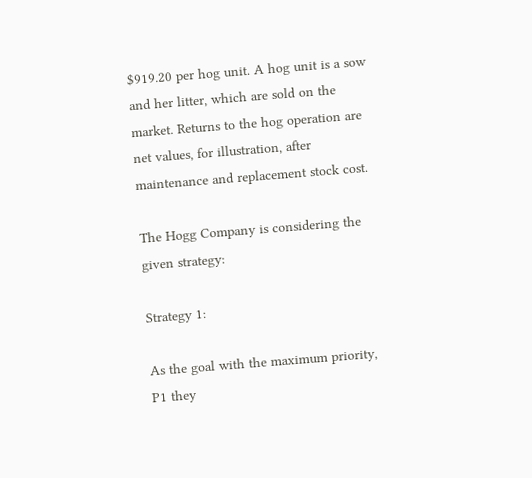$919.20 per hog unit. A hog unit is a sow and her litter, which are sold on the market. Returns to the hog operation are net values, for illustration, after maintenance and replacement stock cost.

The Hogg Company is considering the given strategy:

Strategy 1:

As the goal with the maximum priority, P1 they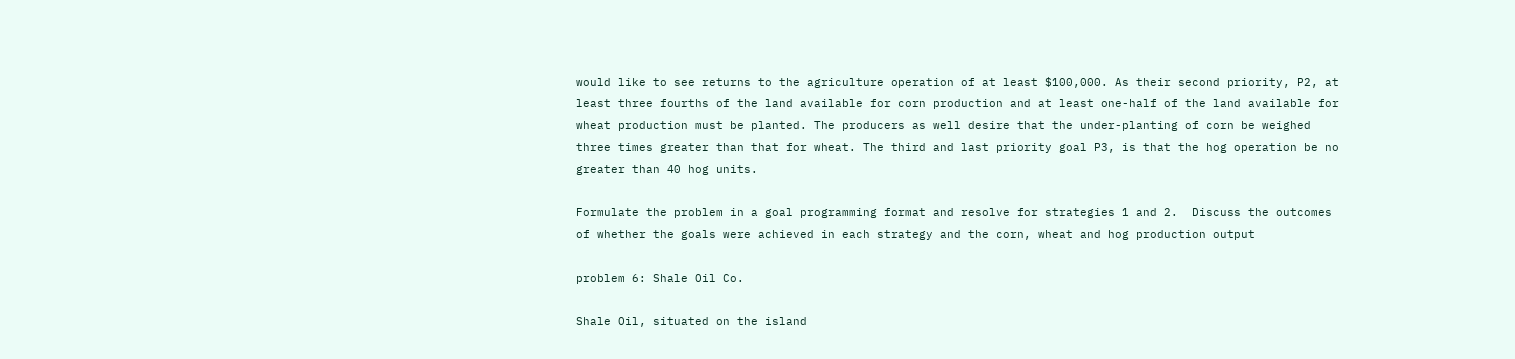would like to see returns to the agriculture operation of at least $100,000. As their second priority, P2, at least three fourths of the land available for corn production and at least one-half of the land available for wheat production must be planted. The producers as well desire that the under-planting of corn be weighed three times greater than that for wheat. The third and last priority goal P3, is that the hog operation be no greater than 40 hog units.

Formulate the problem in a goal programming format and resolve for strategies 1 and 2.  Discuss the outcomes of whether the goals were achieved in each strategy and the corn, wheat and hog production output

problem 6: Shale Oil Co.

Shale Oil, situated on the island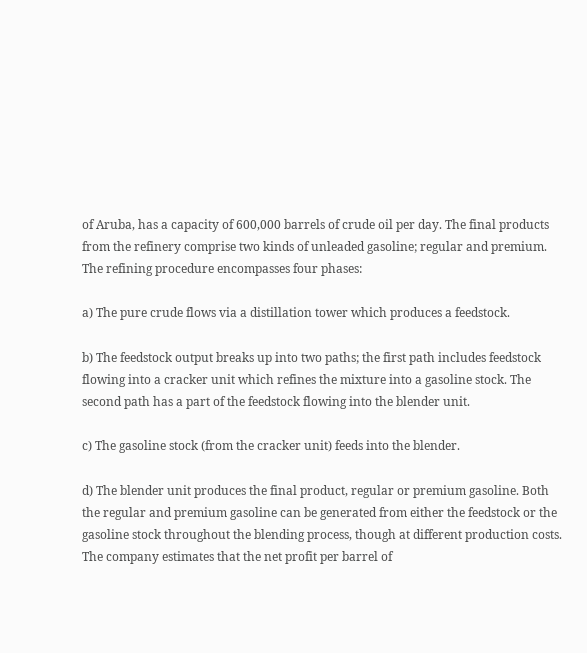of Aruba, has a capacity of 600,000 barrels of crude oil per day. The final products from the refinery comprise two kinds of unleaded gasoline; regular and premium.  The refining procedure encompasses four phases:

a) The pure crude flows via a distillation tower which produces a feedstock.

b) The feedstock output breaks up into two paths; the first path includes feedstock flowing into a cracker unit which refines the mixture into a gasoline stock. The second path has a part of the feedstock flowing into the blender unit.

c) The gasoline stock (from the cracker unit) feeds into the blender.

d) The blender unit produces the final product, regular or premium gasoline. Both the regular and premium gasoline can be generated from either the feedstock or the gasoline stock throughout the blending process, though at different production costs. The company estimates that the net profit per barrel of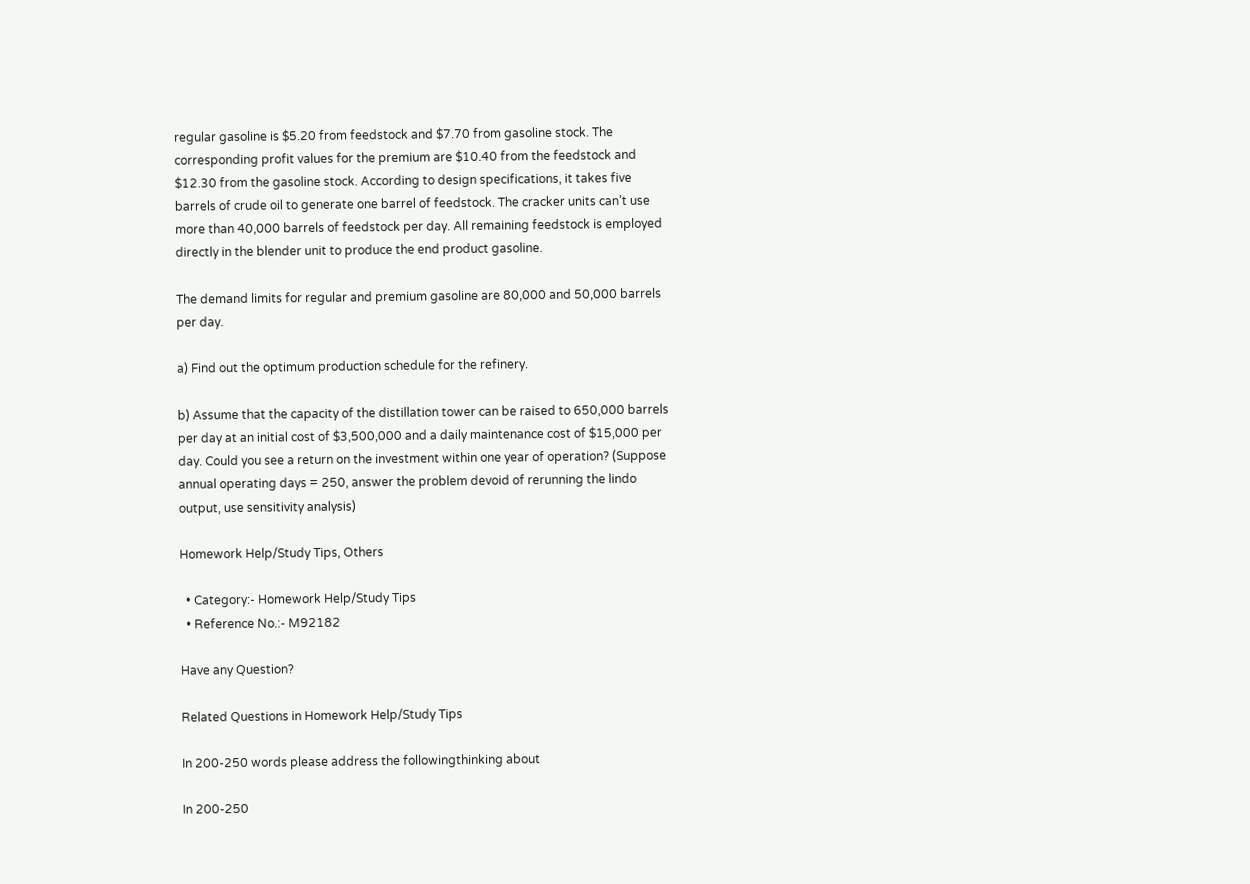regular gasoline is $5.20 from feedstock and $7.70 from gasoline stock. The corresponding profit values for the premium are $10.40 from the feedstock and $12.30 from the gasoline stock. According to design specifications, it takes five barrels of crude oil to generate one barrel of feedstock. The cracker units can’t use more than 40,000 barrels of feedstock per day. All remaining feedstock is employed directly in the blender unit to produce the end product gasoline.

The demand limits for regular and premium gasoline are 80,000 and 50,000 barrels per day.

a) Find out the optimum production schedule for the refinery.

b) Assume that the capacity of the distillation tower can be raised to 650,000 barrels per day at an initial cost of $3,500,000 and a daily maintenance cost of $15,000 per day. Could you see a return on the investment within one year of operation? (Suppose annual operating days = 250, answer the problem devoid of rerunning the lindo output, use sensitivity analysis)

Homework Help/Study Tips, Others

  • Category:- Homework Help/Study Tips
  • Reference No.:- M92182

Have any Question?

Related Questions in Homework Help/Study Tips

In 200-250 words please address the followingthinking about

In 200-250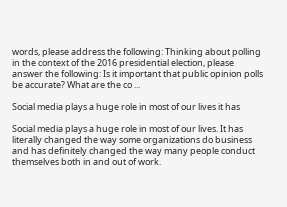words, please address the following: Thinking about polling in the context of the 2016 presidential election, please answer the following: Is it important that public opinion polls be accurate? What are the co ...

Social media plays a huge role in most of our lives it has

Social media plays a huge role in most of our lives. It has literally changed the way some organizations do business and has definitely changed the way many people conduct themselves both in and out of work.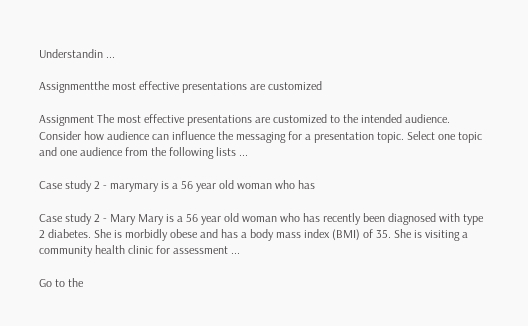Understandin ...

Assignmentthe most effective presentations are customized

Assignment The most effective presentations are customized to the intended audience. Consider how audience can influence the messaging for a presentation topic. Select one topic and one audience from the following lists ...

Case study 2 - marymary is a 56 year old woman who has

Case study 2 - Mary Mary is a 56 year old woman who has recently been diagnosed with type 2 diabetes. She is morbidly obese and has a body mass index (BMI) of 35. She is visiting a community health clinic for assessment ...

Go to the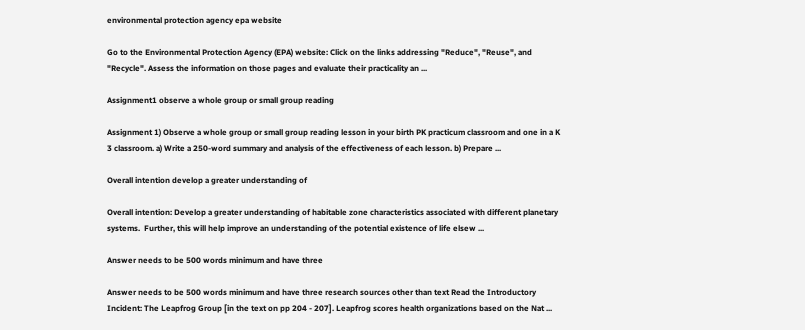environmental protection agency epa website

Go to the Environmental Protection Agency (EPA) website: Click on the links addressing "Reduce", "Reuse", and "Recycle". Assess the information on those pages and evaluate their practicality an ...

Assignment1 observe a whole group or small group reading

Assignment 1) Observe a whole group or small group reading lesson in your birth PK practicum classroom and one in a K 3 classroom. a) Write a 250-word summary and analysis of the effectiveness of each lesson. b) Prepare ...

Overall intention develop a greater understanding of

Overall intention: Develop a greater understanding of habitable zone characteristics associated with different planetary systems.  Further, this will help improve an understanding of the potential existence of life elsew ...

Answer needs to be 500 words minimum and have three

Answer needs to be 500 words minimum and have three research sources other than text Read the Introductory Incident: The Leapfrog Group [in the text on pp 204 - 207]. Leapfrog scores health organizations based on the Nat ...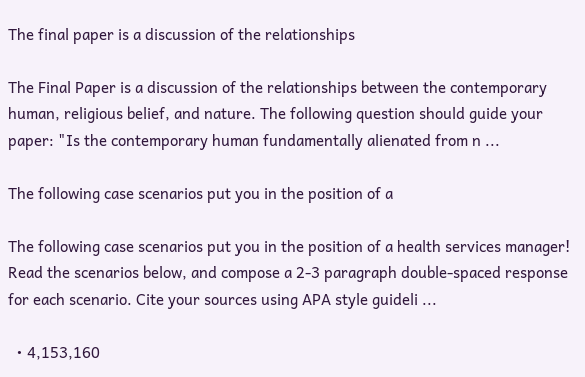The final paper is a discussion of the relationships

The Final Paper is a discussion of the relationships between the contemporary human, religious belief, and nature. The following question should guide your paper: "Is the contemporary human fundamentally alienated from n ...

The following case scenarios put you in the position of a

The following case scenarios put you in the position of a health services manager! Read the scenarios below, and compose a 2-3 paragraph double-spaced response for each scenario. Cite your sources using APA style guideli ...

  • 4,153,160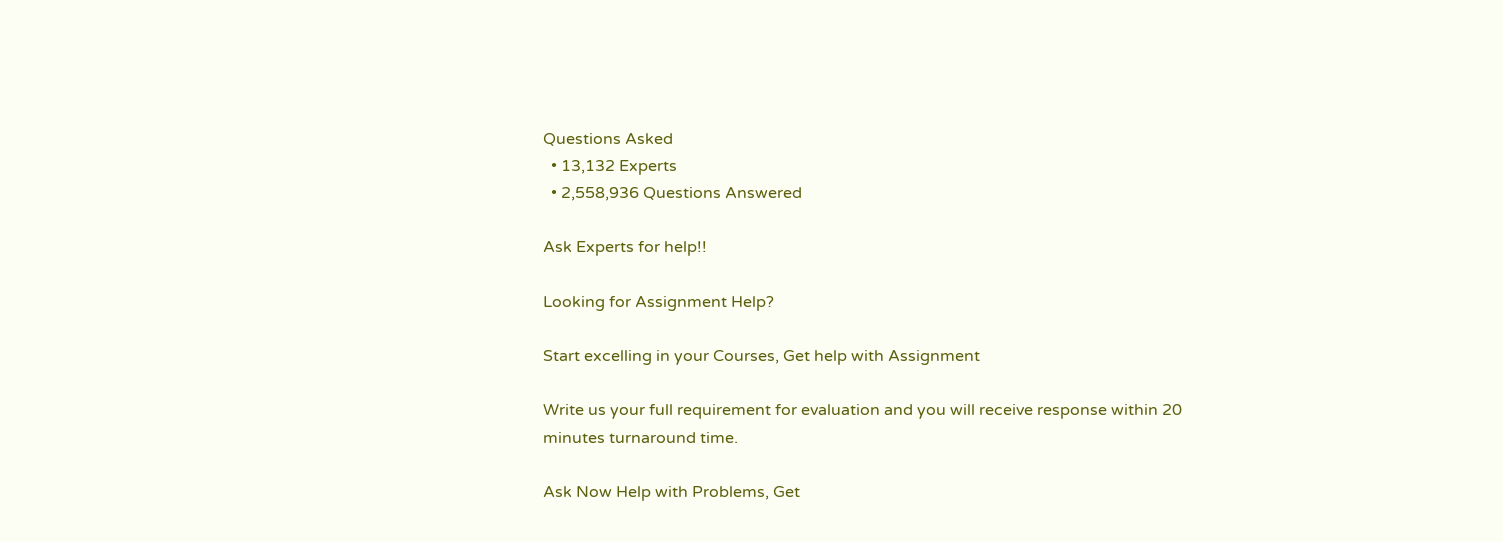Questions Asked
  • 13,132 Experts
  • 2,558,936 Questions Answered

Ask Experts for help!!

Looking for Assignment Help?

Start excelling in your Courses, Get help with Assignment

Write us your full requirement for evaluation and you will receive response within 20 minutes turnaround time.

Ask Now Help with Problems, Get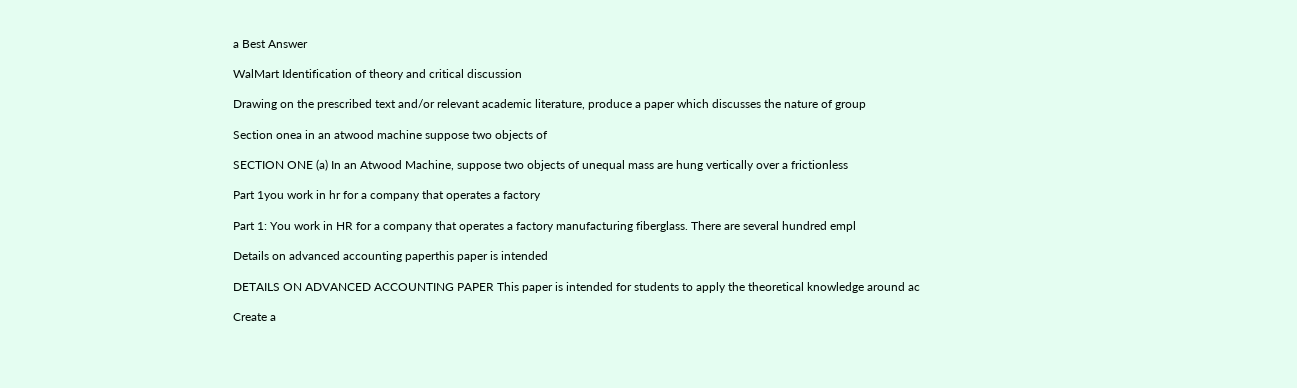a Best Answer

WalMart Identification of theory and critical discussion

Drawing on the prescribed text and/or relevant academic literature, produce a paper which discusses the nature of group

Section onea in an atwood machine suppose two objects of

SECTION ONE (a) In an Atwood Machine, suppose two objects of unequal mass are hung vertically over a frictionless

Part 1you work in hr for a company that operates a factory

Part 1: You work in HR for a company that operates a factory manufacturing fiberglass. There are several hundred empl

Details on advanced accounting paperthis paper is intended

DETAILS ON ADVANCED ACCOUNTING PAPER This paper is intended for students to apply the theoretical knowledge around ac

Create a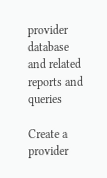provider database and related reports and queries

Create a provider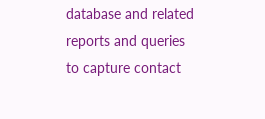database and related reports and queries to capture contact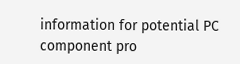information for potential PC component pro